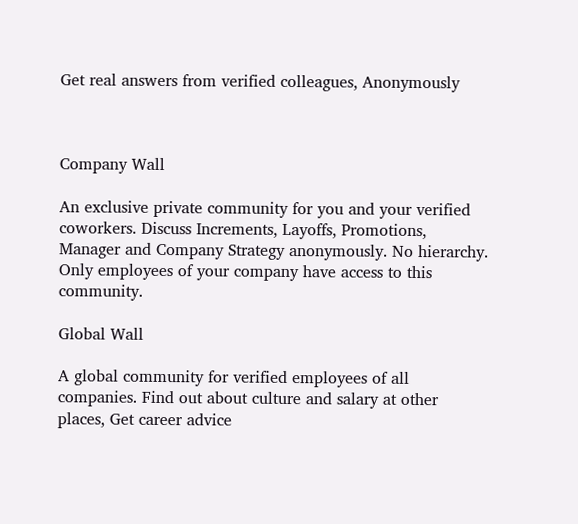Get real answers from verified colleagues, Anonymously



Company Wall

An exclusive private community for you and your verified coworkers. Discuss Increments, Layoffs, Promotions, Manager and Company Strategy anonymously. No hierarchy. Only employees of your company have access to this community.

Global Wall

A global community for verified employees of all companies. Find out about culture and salary at other places, Get career advice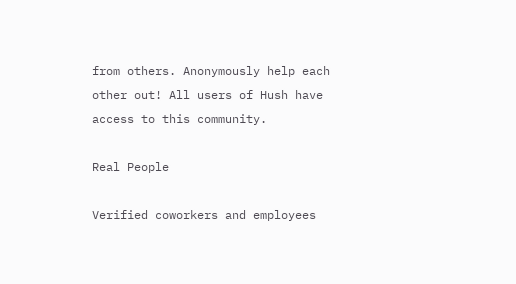from others. Anonymously help each other out! All users of Hush have access to this community.

Real People

Verified coworkers and employees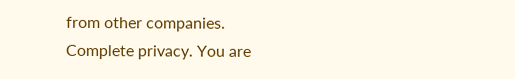from other companies. Complete privacy. You are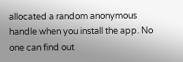allocated a random anonymous handle when you install the app. No one can find out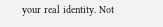your real identity. Not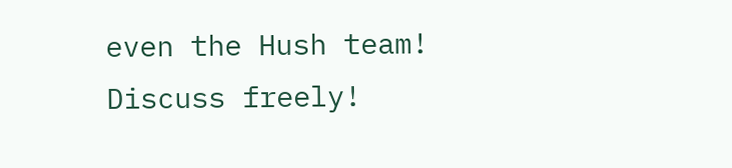even the Hush team! Discuss freely!